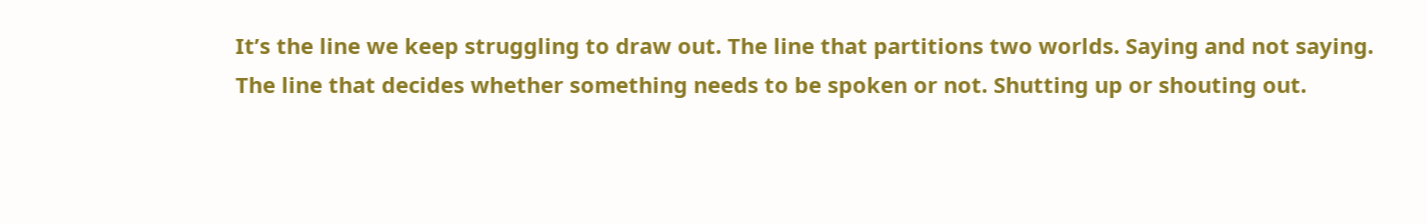It’s the line we keep struggling to draw out. The line that partitions two worlds. Saying and not saying. The line that decides whether something needs to be spoken or not. Shutting up or shouting out.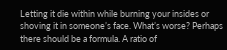Letting it die within while burning your insides or shoving it in someone’s face. What’s worse? Perhaps there should be a formula. A ratio of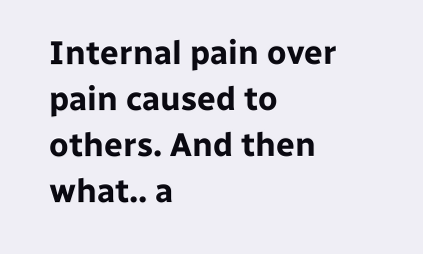Internal pain over pain caused to others. And then what.. a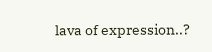lava of expression..?